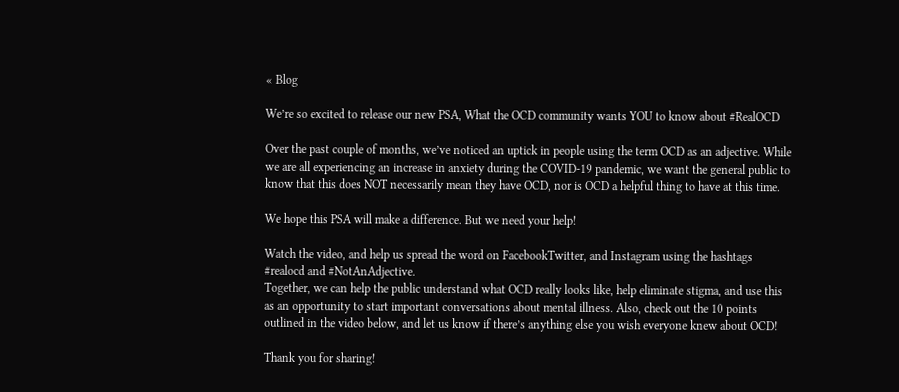« Blog

We’re so excited to release our new PSA, What the OCD community wants YOU to know about #RealOCD

Over the past couple of months, we’ve noticed an uptick in people using the term OCD as an adjective. While we are all experiencing an increase in anxiety during the COVID-19 pandemic, we want the general public to know that this does NOT necessarily mean they have OCD, nor is OCD a helpful thing to have at this time.

We hope this PSA will make a difference. But we need your help!

Watch the video, and help us spread the word on FacebookTwitter, and Instagram using the hashtags #realocd and #NotAnAdjective.
Together, we can help the public understand what OCD really looks like, help eliminate stigma, and use this as an opportunity to start important conversations about mental illness. Also, check out the 10 points outlined in the video below, and let us know if there’s anything else you wish everyone knew about OCD!

Thank you for sharing!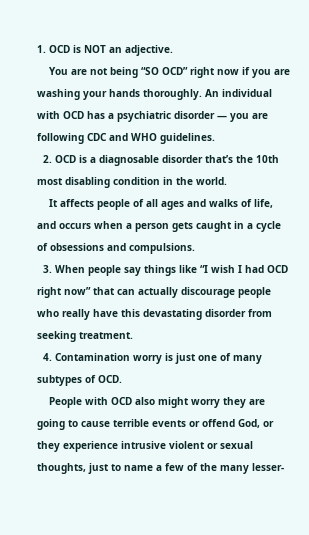1. OCD is NOT an adjective.
    You are not being “SO OCD” right now if you are washing your hands thoroughly. An individual with OCD has a psychiatric disorder — you are following CDC and WHO guidelines.
  2. OCD is a diagnosable disorder that’s the 10th most disabling condition in the world.
    It affects people of all ages and walks of life, and occurs when a person gets caught in a cycle of obsessions and compulsions.
  3. When people say things like “I wish I had OCD right now” that can actually discourage people who really have this devastating disorder from seeking treatment.
  4. Contamination worry is just one of many subtypes of OCD.
    People with OCD also might worry they are going to cause terrible events or offend God, or they experience intrusive violent or sexual thoughts, just to name a few of the many lesser-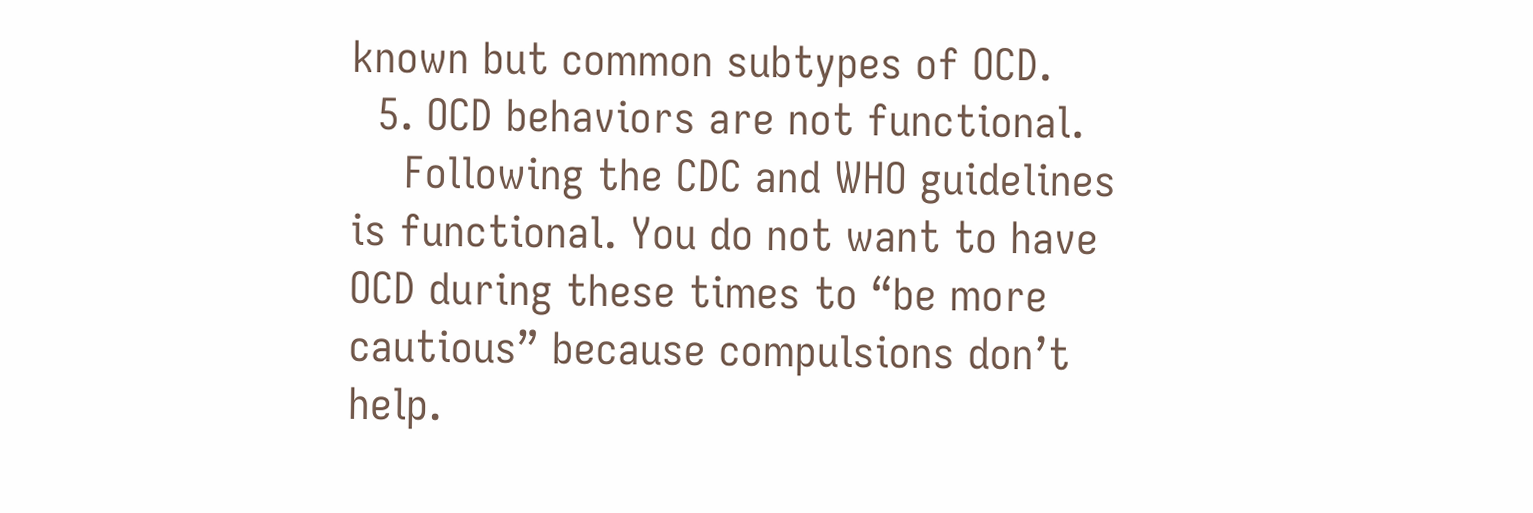known but common subtypes of OCD.
  5. OCD behaviors are not functional.
    Following the CDC and WHO guidelines is functional. You do not want to have OCD during these times to “be more cautious” because compulsions don’t help.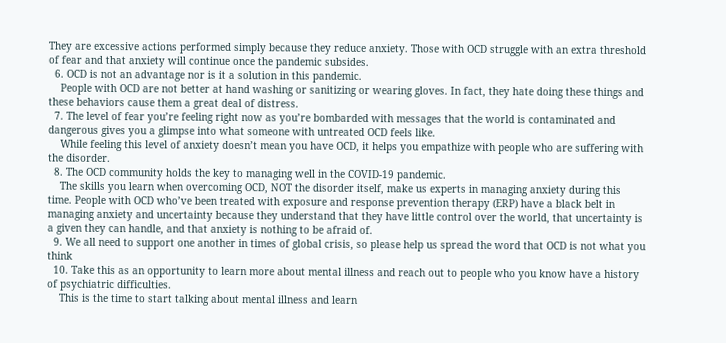They are excessive actions performed simply because they reduce anxiety. Those with OCD struggle with an extra threshold of fear and that anxiety will continue once the pandemic subsides.
  6. OCD is not an advantage nor is it a solution in this pandemic.
    People with OCD are not better at hand washing or sanitizing or wearing gloves. In fact, they hate doing these things and these behaviors cause them a great deal of distress.
  7. The level of fear you’re feeling right now as you’re bombarded with messages that the world is contaminated and dangerous gives you a glimpse into what someone with untreated OCD feels like.
    While feeling this level of anxiety doesn’t mean you have OCD, it helps you empathize with people who are suffering with the disorder.
  8. The OCD community holds the key to managing well in the COVID-19 pandemic.
    The skills you learn when overcoming OCD, NOT the disorder itself, make us experts in managing anxiety during this time. People with OCD who’ve been treated with exposure and response prevention therapy (ERP) have a black belt in managing anxiety and uncertainty because they understand that they have little control over the world, that uncertainty is a given they can handle, and that anxiety is nothing to be afraid of.
  9. We all need to support one another in times of global crisis, so please help us spread the word that OCD is not what you think
  10. Take this as an opportunity to learn more about mental illness and reach out to people who you know have a history of psychiatric difficulties.
    This is the time to start talking about mental illness and learn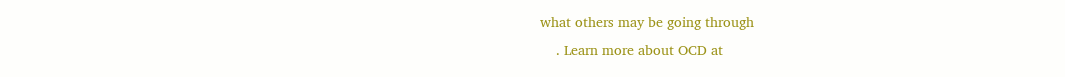what others may be going through
    . Learn more about OCD at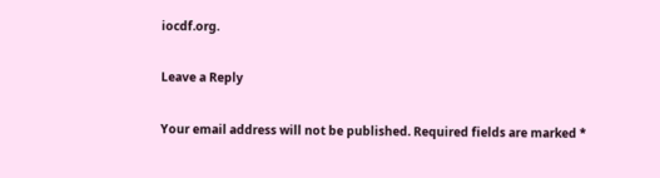iocdf.org.

Leave a Reply

Your email address will not be published. Required fields are marked *